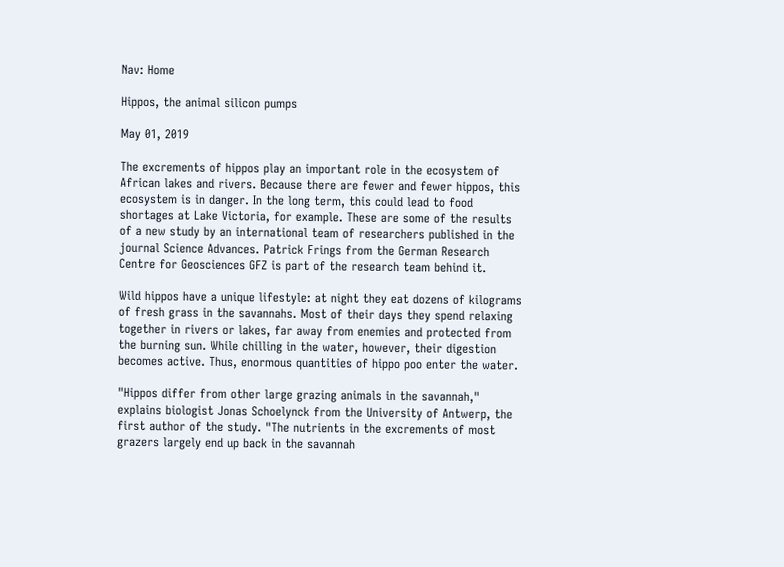Nav: Home

Hippos, the animal silicon pumps

May 01, 2019

The excrements of hippos play an important role in the ecosystem of African lakes and rivers. Because there are fewer and fewer hippos, this ecosystem is in danger. In the long term, this could lead to food shortages at Lake Victoria, for example. These are some of the results of a new study by an international team of researchers published in the journal Science Advances. Patrick Frings from the German Research Centre for Geosciences GFZ is part of the research team behind it.

Wild hippos have a unique lifestyle: at night they eat dozens of kilograms of fresh grass in the savannahs. Most of their days they spend relaxing together in rivers or lakes, far away from enemies and protected from the burning sun. While chilling in the water, however, their digestion becomes active. Thus, enormous quantities of hippo poo enter the water.

"Hippos differ from other large grazing animals in the savannah," explains biologist Jonas Schoelynck from the University of Antwerp, the first author of the study. "The nutrients in the excrements of most grazers largely end up back in the savannah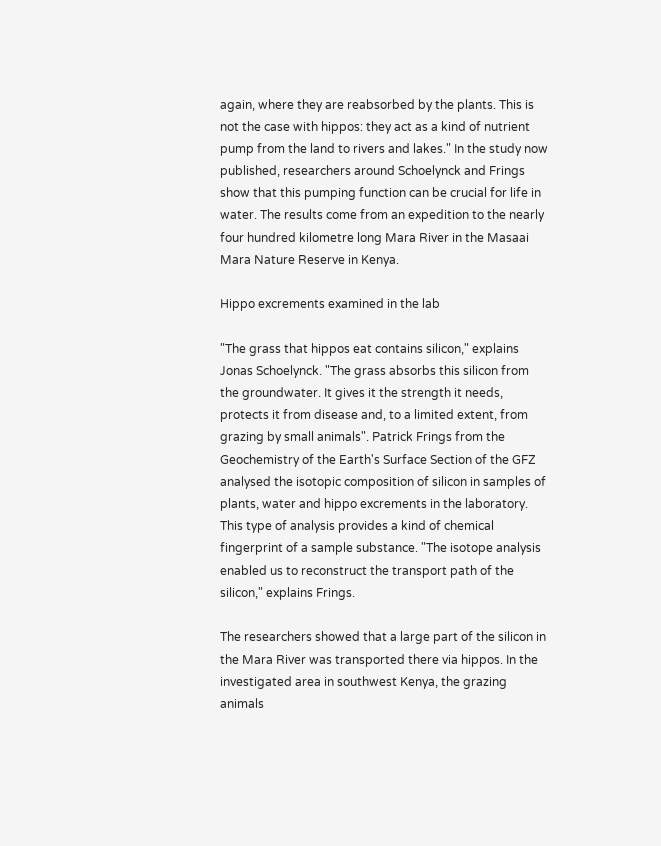again, where they are reabsorbed by the plants. This is not the case with hippos: they act as a kind of nutrient pump from the land to rivers and lakes." In the study now published, researchers around Schoelynck and Frings show that this pumping function can be crucial for life in water. The results come from an expedition to the nearly four hundred kilometre long Mara River in the Masaai Mara Nature Reserve in Kenya.

Hippo excrements examined in the lab

"The grass that hippos eat contains silicon," explains Jonas Schoelynck. "The grass absorbs this silicon from the groundwater. It gives it the strength it needs, protects it from disease and, to a limited extent, from grazing by small animals". Patrick Frings from the Geochemistry of the Earth's Surface Section of the GFZ analysed the isotopic composition of silicon in samples of plants, water and hippo excrements in the laboratory. This type of analysis provides a kind of chemical fingerprint of a sample substance. "The isotope analysis enabled us to reconstruct the transport path of the silicon," explains Frings.

The researchers showed that a large part of the silicon in the Mara River was transported there via hippos. In the investigated area in southwest Kenya, the grazing animals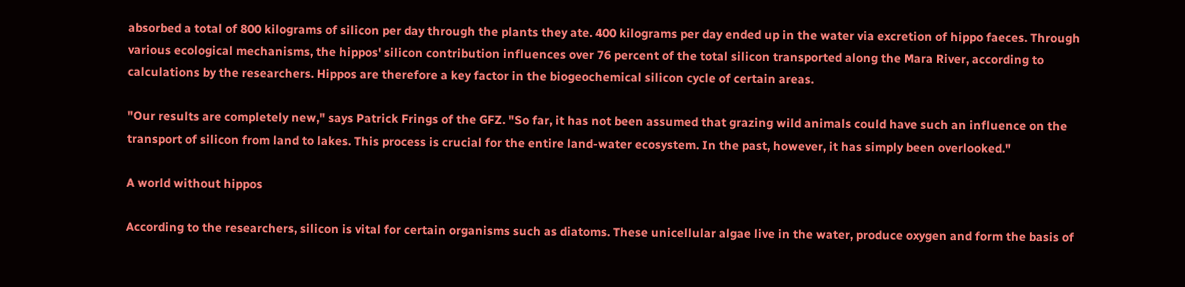absorbed a total of 800 kilograms of silicon per day through the plants they ate. 400 kilograms per day ended up in the water via excretion of hippo faeces. Through various ecological mechanisms, the hippos' silicon contribution influences over 76 percent of the total silicon transported along the Mara River, according to calculations by the researchers. Hippos are therefore a key factor in the biogeochemical silicon cycle of certain areas.

"Our results are completely new," says Patrick Frings of the GFZ. "So far, it has not been assumed that grazing wild animals could have such an influence on the transport of silicon from land to lakes. This process is crucial for the entire land-water ecosystem. In the past, however, it has simply been overlooked."

A world without hippos

According to the researchers, silicon is vital for certain organisms such as diatoms. These unicellular algae live in the water, produce oxygen and form the basis of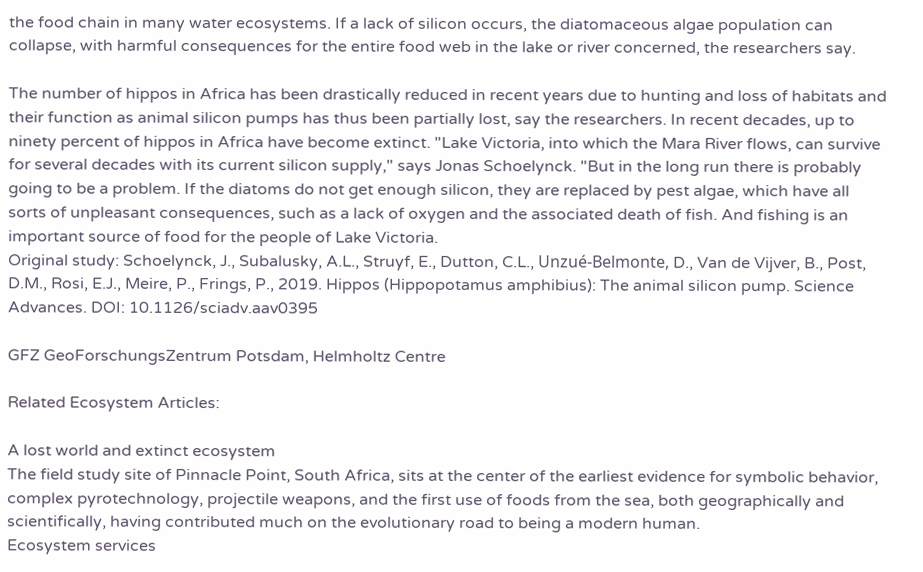the food chain in many water ecosystems. If a lack of silicon occurs, the diatomaceous algae population can collapse, with harmful consequences for the entire food web in the lake or river concerned, the researchers say.

The number of hippos in Africa has been drastically reduced in recent years due to hunting and loss of habitats and their function as animal silicon pumps has thus been partially lost, say the researchers. In recent decades, up to ninety percent of hippos in Africa have become extinct. "Lake Victoria, into which the Mara River flows, can survive for several decades with its current silicon supply," says Jonas Schoelynck. "But in the long run there is probably going to be a problem. If the diatoms do not get enough silicon, they are replaced by pest algae, which have all sorts of unpleasant consequences, such as a lack of oxygen and the associated death of fish. And fishing is an important source of food for the people of Lake Victoria.
Original study: Schoelynck, J., Subalusky, A.L., Struyf, E., Dutton, C.L., Unzué-Belmonte, D., Van de Vijver, B., Post, D.M., Rosi, E.J., Meire, P., Frings, P., 2019. Hippos (Hippopotamus amphibius): The animal silicon pump. Science Advances. DOI: 10.1126/sciadv.aav0395

GFZ GeoForschungsZentrum Potsdam, Helmholtz Centre

Related Ecosystem Articles:

A lost world and extinct ecosystem
The field study site of Pinnacle Point, South Africa, sits at the center of the earliest evidence for symbolic behavior, complex pyrotechnology, projectile weapons, and the first use of foods from the sea, both geographically and scientifically, having contributed much on the evolutionary road to being a modern human.
Ecosystem services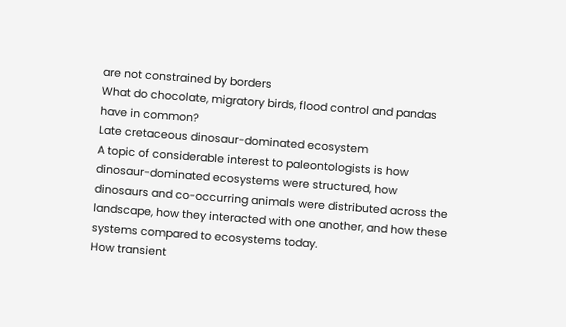are not constrained by borders
What do chocolate, migratory birds, flood control and pandas have in common?
Late cretaceous dinosaur-dominated ecosystem
A topic of considerable interest to paleontologists is how dinosaur-dominated ecosystems were structured, how dinosaurs and co-occurring animals were distributed across the landscape, how they interacted with one another, and how these systems compared to ecosystems today.
How transient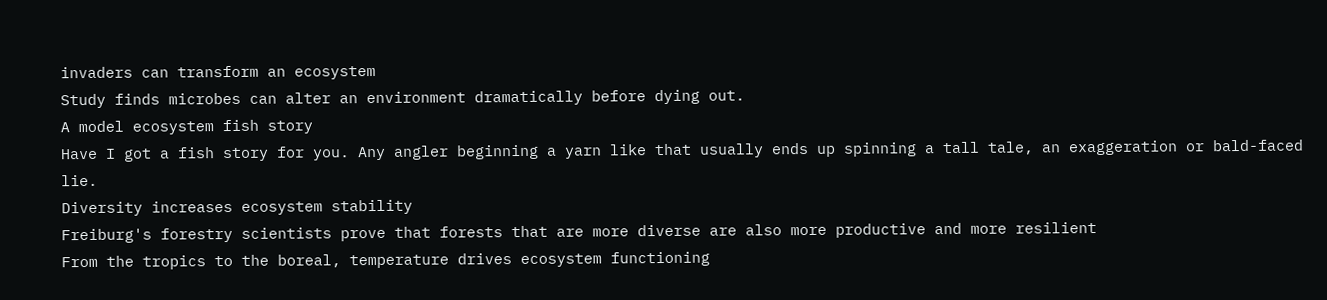invaders can transform an ecosystem
Study finds microbes can alter an environment dramatically before dying out.
A model ecosystem fish story
Have I got a fish story for you. Any angler beginning a yarn like that usually ends up spinning a tall tale, an exaggeration or bald-faced lie.
Diversity increases ecosystem stability
Freiburg's forestry scientists prove that forests that are more diverse are also more productive and more resilient
From the tropics to the boreal, temperature drives ecosystem functioning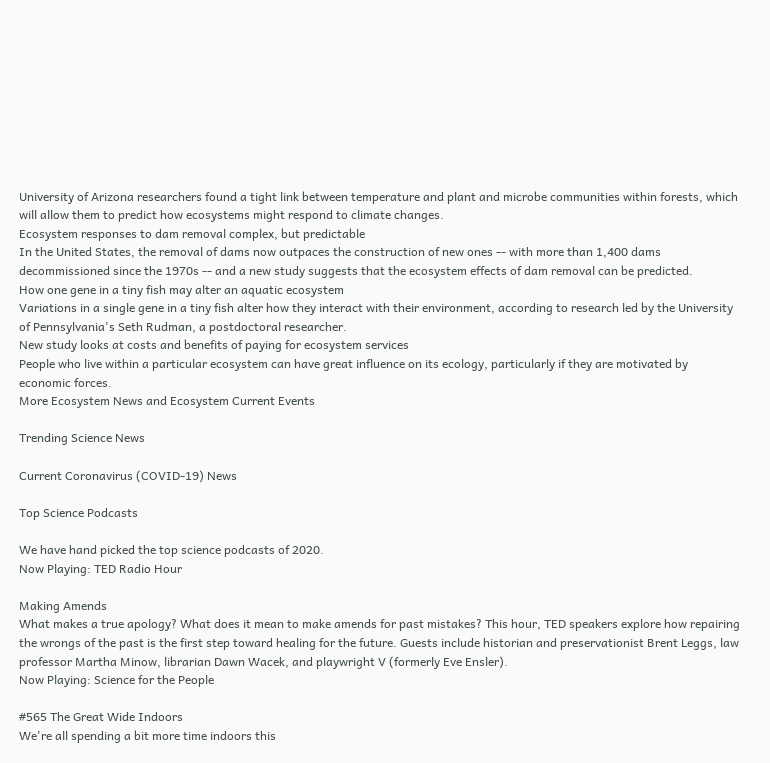University of Arizona researchers found a tight link between temperature and plant and microbe communities within forests, which will allow them to predict how ecosystems might respond to climate changes.
Ecosystem responses to dam removal complex, but predictable
In the United States, the removal of dams now outpaces the construction of new ones -- with more than 1,400 dams decommissioned since the 1970s -- and a new study suggests that the ecosystem effects of dam removal can be predicted.
How one gene in a tiny fish may alter an aquatic ecosystem
Variations in a single gene in a tiny fish alter how they interact with their environment, according to research led by the University of Pennsylvania's Seth Rudman, a postdoctoral researcher.
New study looks at costs and benefits of paying for ecosystem services
People who live within a particular ecosystem can have great influence on its ecology, particularly if they are motivated by economic forces.
More Ecosystem News and Ecosystem Current Events

Trending Science News

Current Coronavirus (COVID-19) News

Top Science Podcasts

We have hand picked the top science podcasts of 2020.
Now Playing: TED Radio Hour

Making Amends
What makes a true apology? What does it mean to make amends for past mistakes? This hour, TED speakers explore how repairing the wrongs of the past is the first step toward healing for the future. Guests include historian and preservationist Brent Leggs, law professor Martha Minow, librarian Dawn Wacek, and playwright V (formerly Eve Ensler).
Now Playing: Science for the People

#565 The Great Wide Indoors
We're all spending a bit more time indoors this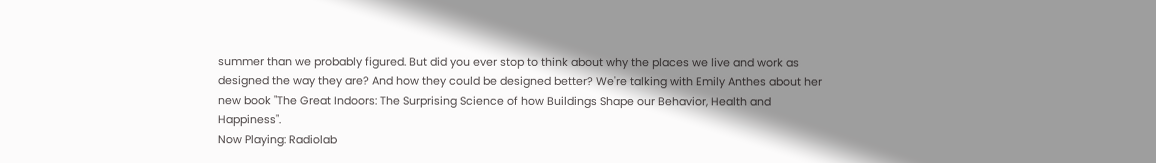summer than we probably figured. But did you ever stop to think about why the places we live and work as designed the way they are? And how they could be designed better? We're talking with Emily Anthes about her new book "The Great Indoors: The Surprising Science of how Buildings Shape our Behavior, Health and Happiness".
Now Playing: Radiolab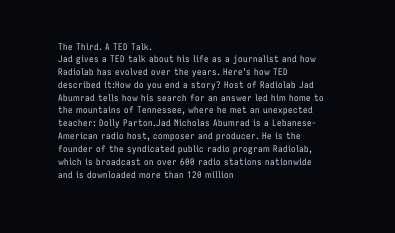The Third. A TED Talk.
Jad gives a TED talk about his life as a journalist and how Radiolab has evolved over the years. Here's how TED described it:How do you end a story? Host of Radiolab Jad Abumrad tells how his search for an answer led him home to the mountains of Tennessee, where he met an unexpected teacher: Dolly Parton.Jad Nicholas Abumrad is a Lebanese-American radio host, composer and producer. He is the founder of the syndicated public radio program Radiolab, which is broadcast on over 600 radio stations nationwide and is downloaded more than 120 million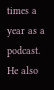times a year as a podcast. He also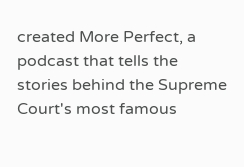created More Perfect, a podcast that tells the stories behind the Supreme Court's most famous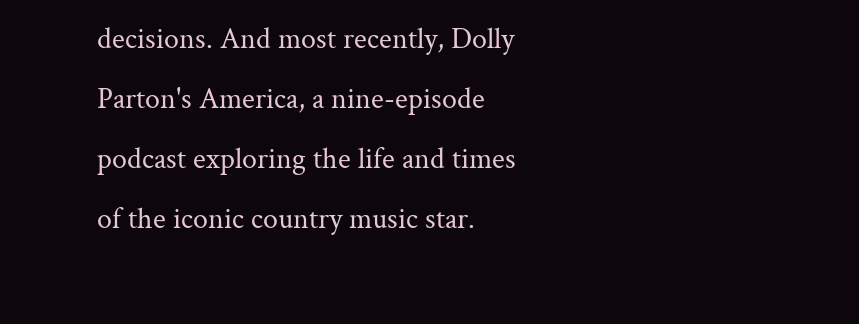decisions. And most recently, Dolly Parton's America, a nine-episode podcast exploring the life and times of the iconic country music star.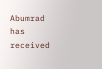Abumrad has received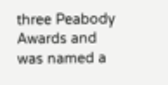three Peabody Awards and was named a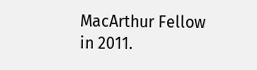MacArthur Fellow in 2011.